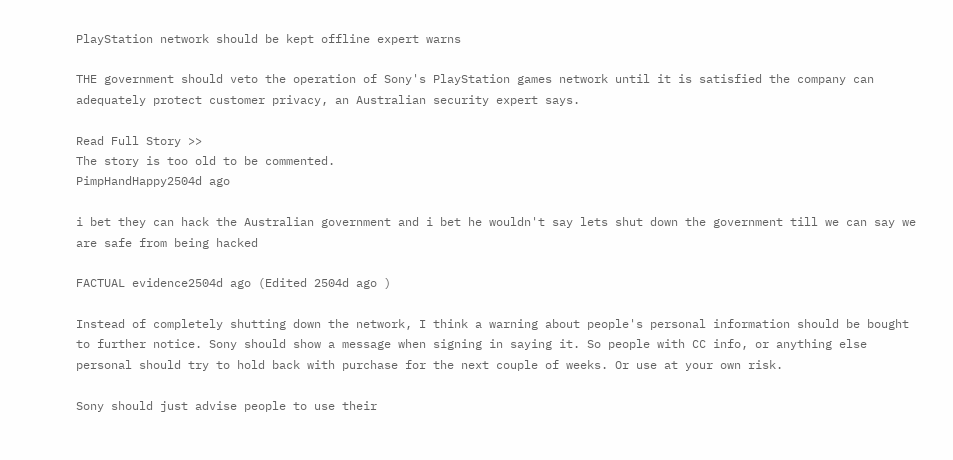PlayStation network should be kept offline expert warns

THE government should veto the operation of Sony's PlayStation games network until it is satisfied the company can adequately protect customer privacy, an Australian security expert says.

Read Full Story >>
The story is too old to be commented.
PimpHandHappy2504d ago

i bet they can hack the Australian government and i bet he wouldn't say lets shut down the government till we can say we are safe from being hacked

FACTUAL evidence2504d ago (Edited 2504d ago )

Instead of completely shutting down the network, I think a warning about people's personal information should be bought to further notice. Sony should show a message when signing in saying it. So people with CC info, or anything else personal should try to hold back with purchase for the next couple of weeks. Or use at your own risk.

Sony should just advise people to use their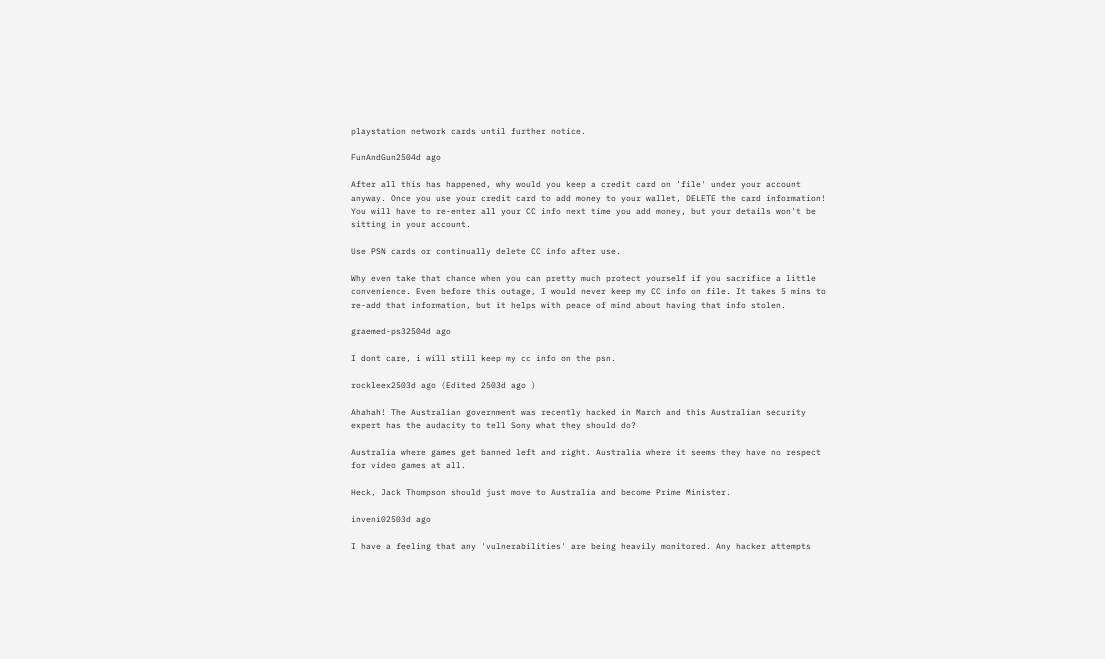playstation network cards until further notice.

FunAndGun2504d ago

After all this has happened, why would you keep a credit card on 'file' under your account anyway. Once you use your credit card to add money to your wallet, DELETE the card information! You will have to re-enter all your CC info next time you add money, but your details won't be sitting in your account.

Use PSN cards or continually delete CC info after use.

Why even take that chance when you can pretty much protect yourself if you sacrifice a little convenience. Even before this outage, I would never keep my CC info on file. It takes 5 mins to re-add that information, but it helps with peace of mind about having that info stolen.

graemed-ps32504d ago

I dont care, i will still keep my cc info on the psn.

rockleex2503d ago (Edited 2503d ago )

Ahahah! The Australian government was recently hacked in March and this Australian security expert has the audacity to tell Sony what they should do?

Australia where games get banned left and right. Australia where it seems they have no respect for video games at all.

Heck, Jack Thompson should just move to Australia and become Prime Minister.

inveni02503d ago

I have a feeling that any 'vulnerabilities' are being heavily monitored. Any hacker attempts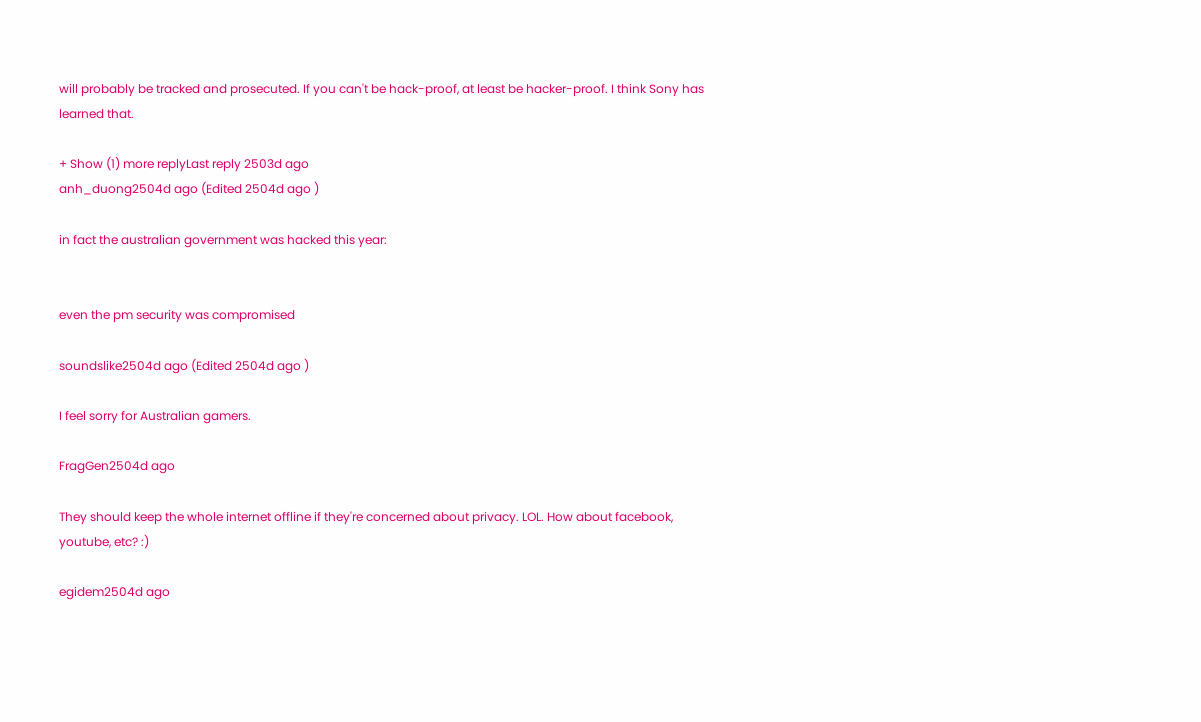will probably be tracked and prosecuted. If you can't be hack-proof, at least be hacker-proof. I think Sony has learned that.

+ Show (1) more replyLast reply 2503d ago
anh_duong2504d ago (Edited 2504d ago )

in fact the australian government was hacked this year:


even the pm security was compromised

soundslike2504d ago (Edited 2504d ago )

I feel sorry for Australian gamers.

FragGen2504d ago

They should keep the whole internet offline if they're concerned about privacy. LOL. How about facebook, youtube, etc? :)

egidem2504d ago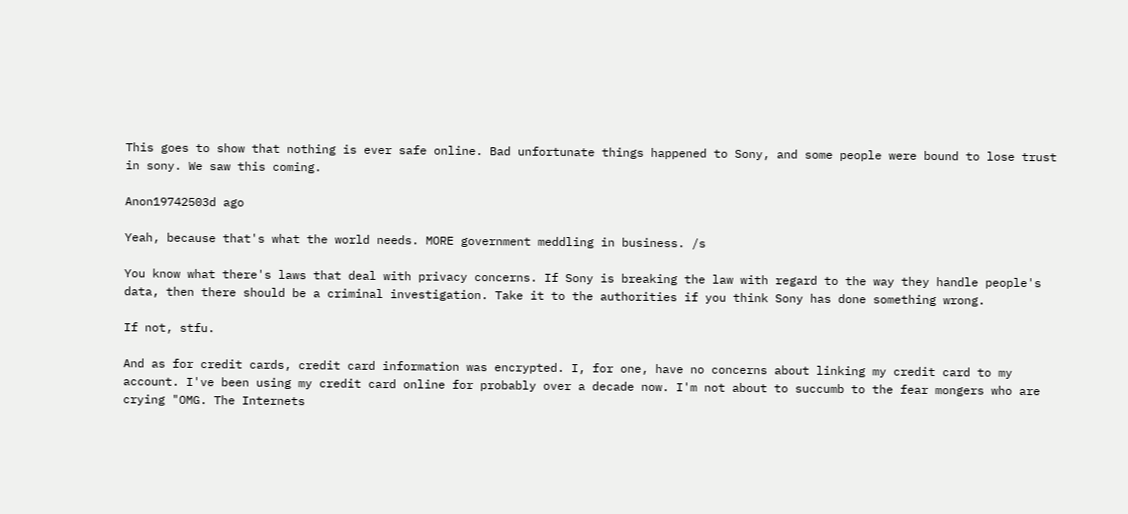This goes to show that nothing is ever safe online. Bad unfortunate things happened to Sony, and some people were bound to lose trust in sony. We saw this coming.

Anon19742503d ago

Yeah, because that's what the world needs. MORE government meddling in business. /s

You know what there's laws that deal with privacy concerns. If Sony is breaking the law with regard to the way they handle people's data, then there should be a criminal investigation. Take it to the authorities if you think Sony has done something wrong.

If not, stfu.

And as for credit cards, credit card information was encrypted. I, for one, have no concerns about linking my credit card to my account. I've been using my credit card online for probably over a decade now. I'm not about to succumb to the fear mongers who are crying "OMG. The Internets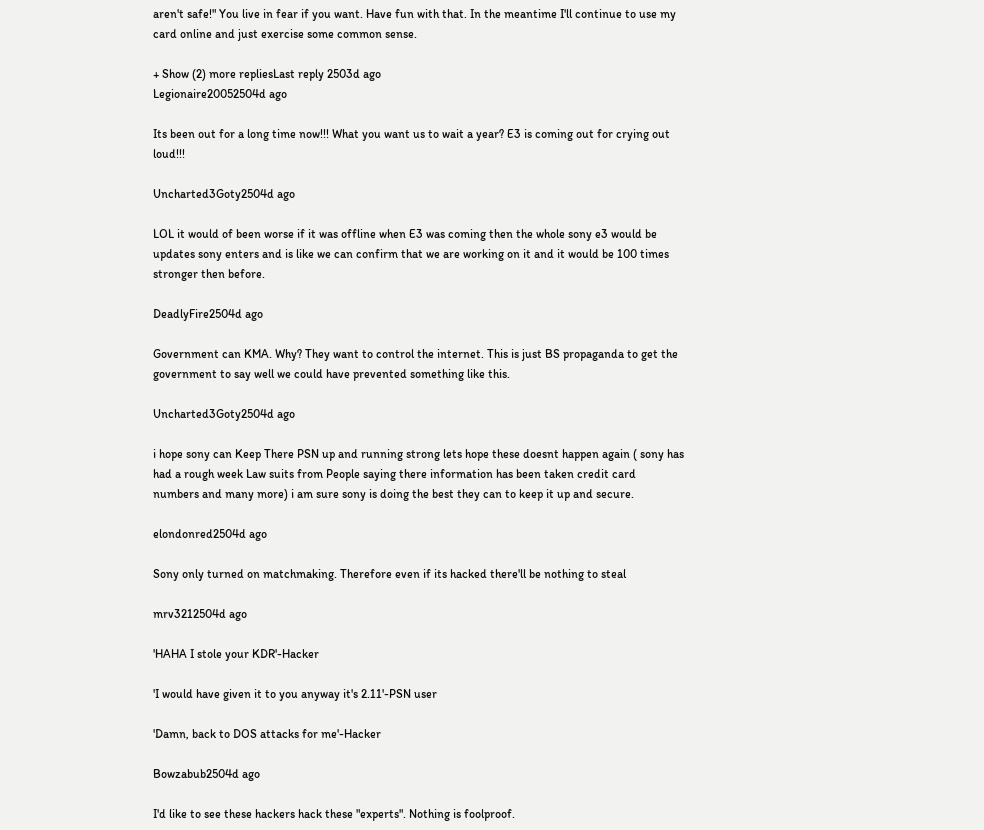aren't safe!" You live in fear if you want. Have fun with that. In the meantime I'll continue to use my card online and just exercise some common sense.

+ Show (2) more repliesLast reply 2503d ago
Legionaire20052504d ago

Its been out for a long time now!!! What you want us to wait a year? E3 is coming out for crying out loud!!!

Uncharted3Goty2504d ago

LOL it would of been worse if it was offline when E3 was coming then the whole sony e3 would be updates sony enters and is like we can confirm that we are working on it and it would be 100 times stronger then before.

DeadlyFire2504d ago

Government can KMA. Why? They want to control the internet. This is just BS propaganda to get the government to say well we could have prevented something like this.

Uncharted3Goty2504d ago

i hope sony can Keep There PSN up and running strong lets hope these doesnt happen again ( sony has had a rough week Law suits from People saying there information has been taken credit card numbers and many more) i am sure sony is doing the best they can to keep it up and secure.

elondonred2504d ago

Sony only turned on matchmaking. Therefore even if its hacked there'll be nothing to steal

mrv3212504d ago

'HAHA I stole your KDR'-Hacker

'I would have given it to you anyway it's 2.11'-PSN user

'Damn, back to DOS attacks for me'-Hacker

Bowzabub2504d ago

I'd like to see these hackers hack these "experts". Nothing is foolproof.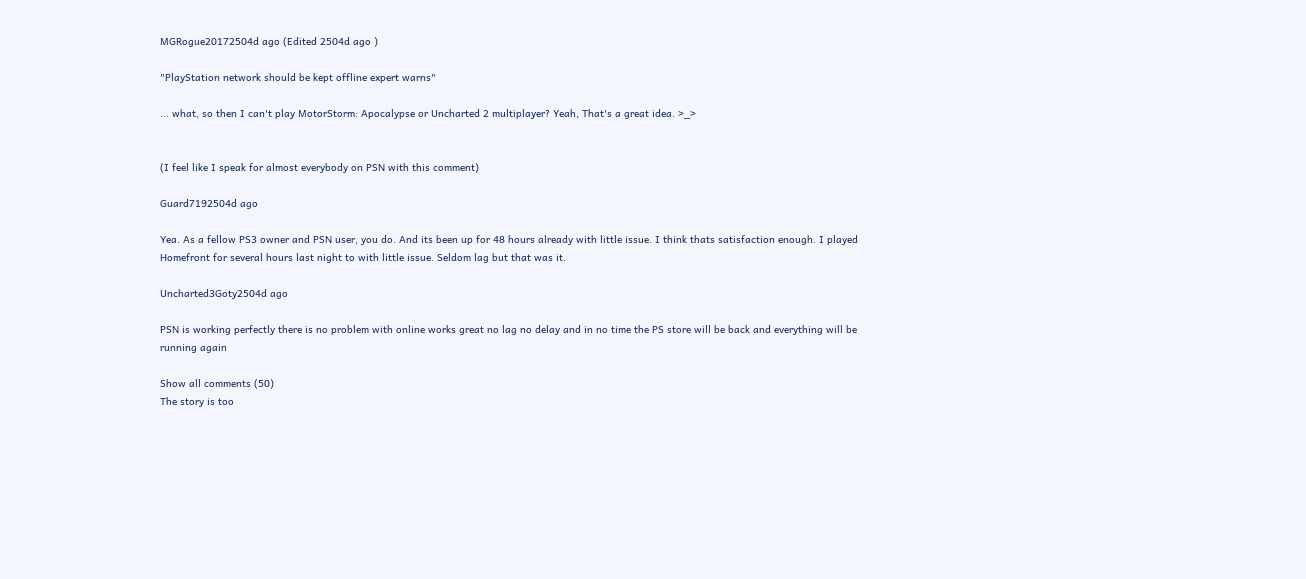MGRogue20172504d ago (Edited 2504d ago )

"PlayStation network should be kept offline expert warns"

... what, so then I can't play MotorStorm: Apocalypse or Uncharted 2 multiplayer? Yeah, That's a great idea. >_>


(I feel like I speak for almost everybody on PSN with this comment)

Guard7192504d ago

Yea. As a fellow PS3 owner and PSN user, you do. And its been up for 48 hours already with little issue. I think thats satisfaction enough. I played Homefront for several hours last night to with little issue. Seldom lag but that was it.

Uncharted3Goty2504d ago

PSN is working perfectly there is no problem with online works great no lag no delay and in no time the PS store will be back and everything will be running again

Show all comments (50)
The story is too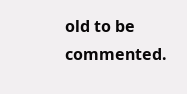old to be commented.